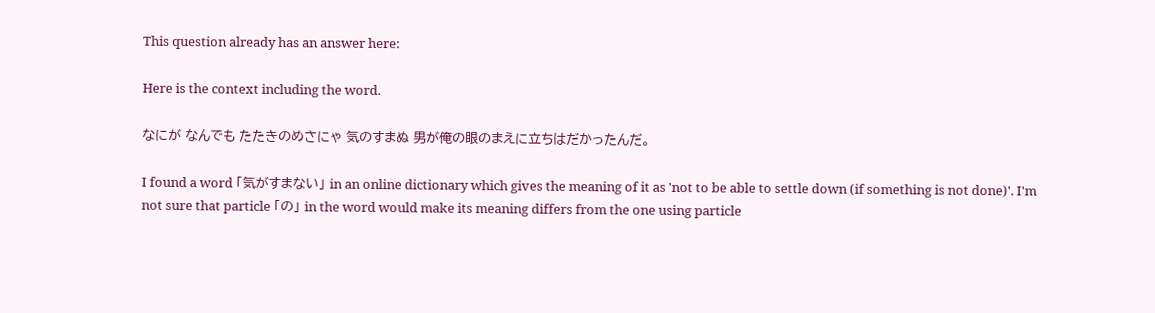This question already has an answer here:

Here is the context including the word.

なにが なんでも たたきのめさにゃ 気のすまぬ 男が俺の眼のまえに立ちはだかったんだ。

I found a word 「気がすまない」 in an online dictionary which gives the meaning of it as 'not to be able to settle down (if something is not done)'. I'm not sure that particle 「の」 in the word would make its meaning differs from the one using particle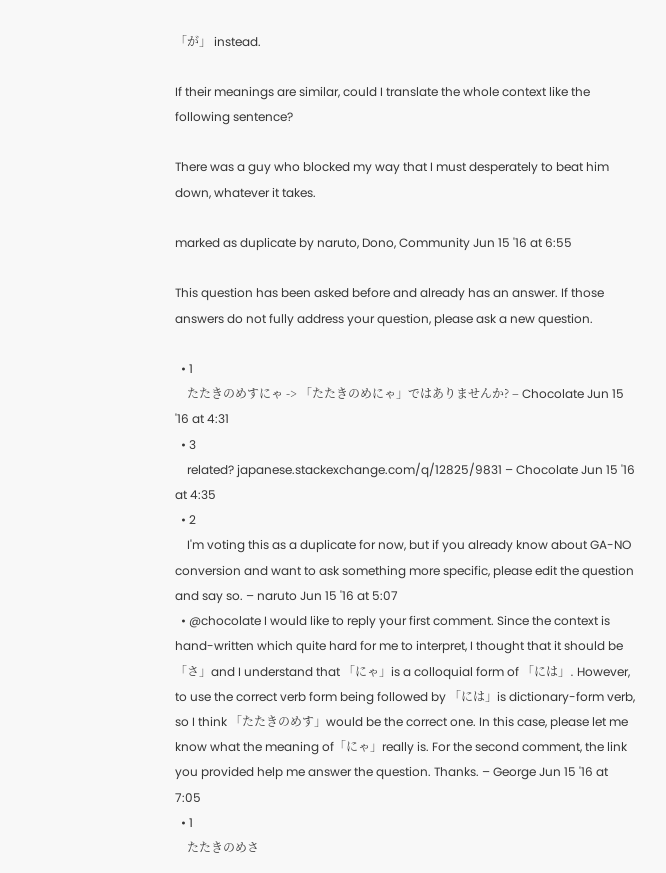「が」 instead.

If their meanings are similar, could I translate the whole context like the following sentence?

There was a guy who blocked my way that I must desperately to beat him down, whatever it takes.

marked as duplicate by naruto, Dono, Community Jun 15 '16 at 6:55

This question has been asked before and already has an answer. If those answers do not fully address your question, please ask a new question.

  • 1
    たたきのめすにゃ -> 「たたきのめにゃ」ではありませんか? – Chocolate Jun 15 '16 at 4:31
  • 3
    related? japanese.stackexchange.com/q/12825/9831 – Chocolate Jun 15 '16 at 4:35
  • 2
    I'm voting this as a duplicate for now, but if you already know about GA-NO conversion and want to ask something more specific, please edit the question and say so. – naruto Jun 15 '16 at 5:07
  • @chocolate I would like to reply your first comment. Since the context is hand-written which quite hard for me to interpret, I thought that it should be 「さ」and I understand that 「にゃ」is a colloquial form of 「には」. However, to use the correct verb form being followed by 「には」is dictionary-form verb, so I think 「たたきのめす」would be the correct one. In this case, please let me know what the meaning of「にゃ」really is. For the second comment, the link you provided help me answer the question. Thanks. – George Jun 15 '16 at 7:05
  • 1
    たたきのめさ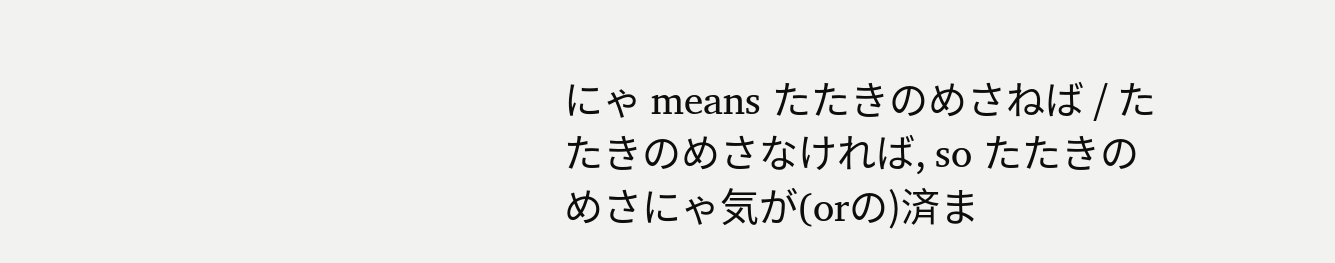にゃ means たたきのめさねば / たたきのめさなければ, so たたきのめさにゃ気が(orの)済ま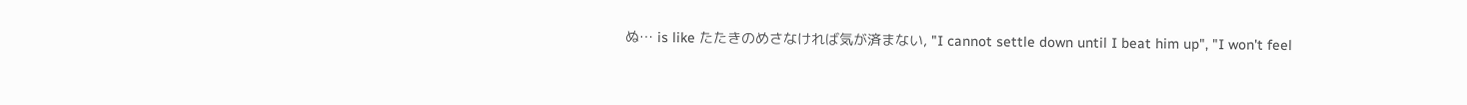ぬ… is like たたきのめさなければ気が済まない, "I cannot settle down until I beat him up", "I won't feel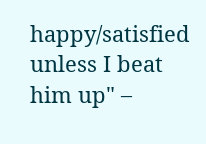happy/satisfied unless I beat him up" –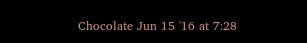Chocolate Jun 15 '16 at 7:28